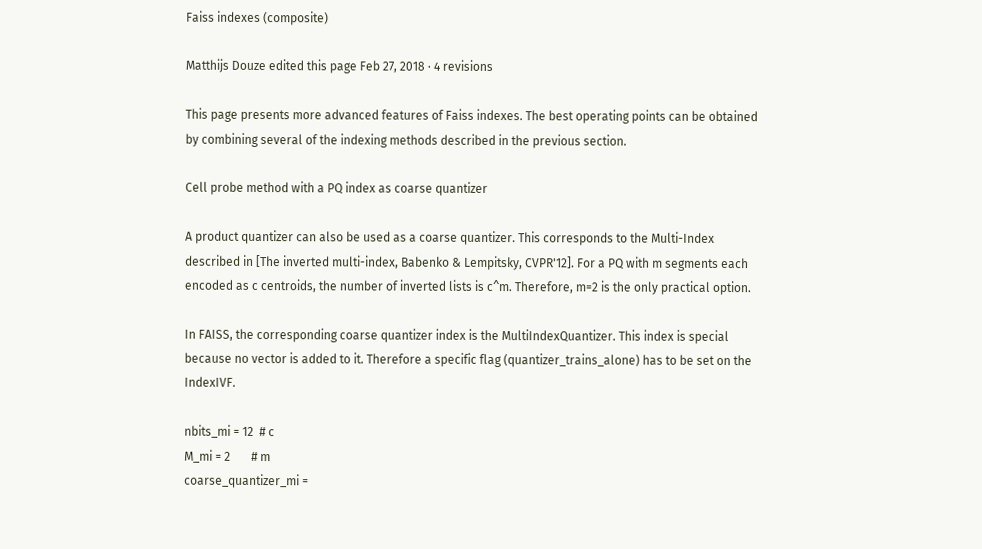Faiss indexes (composite)

Matthijs Douze edited this page Feb 27, 2018 · 4 revisions

This page presents more advanced features of Faiss indexes. The best operating points can be obtained by combining several of the indexing methods described in the previous section.

Cell probe method with a PQ index as coarse quantizer

A product quantizer can also be used as a coarse quantizer. This corresponds to the Multi-Index described in [The inverted multi-index, Babenko & Lempitsky, CVPR'12]. For a PQ with m segments each encoded as c centroids, the number of inverted lists is c^m. Therefore, m=2 is the only practical option.

In FAISS, the corresponding coarse quantizer index is the MultiIndexQuantizer. This index is special because no vector is added to it. Therefore a specific flag (quantizer_trains_alone) has to be set on the IndexIVF.

nbits_mi = 12  # c
M_mi = 2       # m
coarse_quantizer_mi =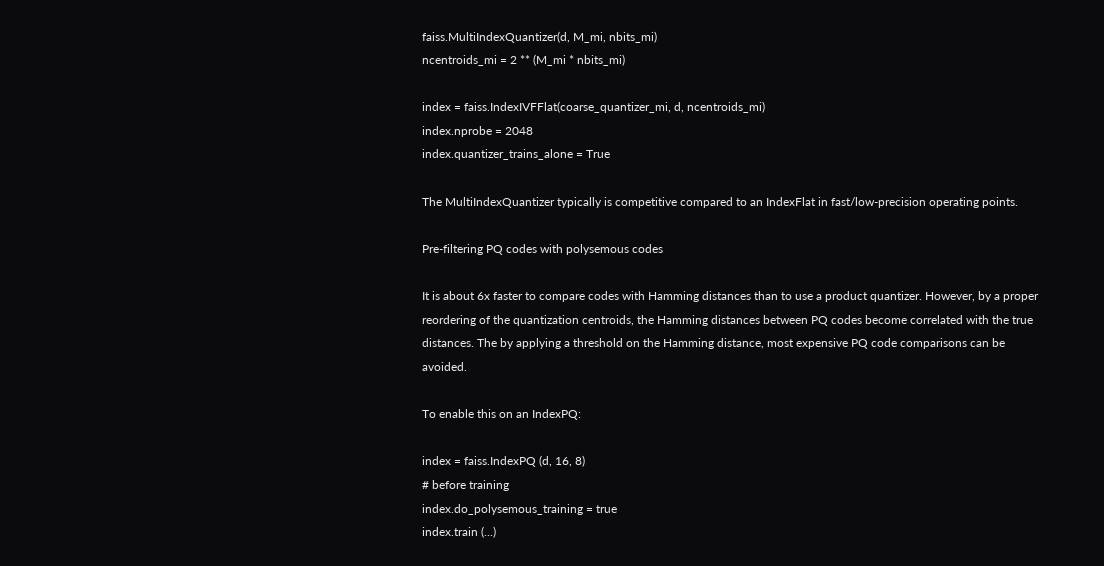faiss.MultiIndexQuantizer(d, M_mi, nbits_mi)
ncentroids_mi = 2 ** (M_mi * nbits_mi)

index = faiss.IndexIVFFlat(coarse_quantizer_mi, d, ncentroids_mi)
index.nprobe = 2048
index.quantizer_trains_alone = True

The MultiIndexQuantizer typically is competitive compared to an IndexFlat in fast/low-precision operating points.

Pre-filtering PQ codes with polysemous codes

It is about 6x faster to compare codes with Hamming distances than to use a product quantizer. However, by a proper reordering of the quantization centroids, the Hamming distances between PQ codes become correlated with the true distances. The by applying a threshold on the Hamming distance, most expensive PQ code comparisons can be avoided.

To enable this on an IndexPQ:

index = faiss.IndexPQ (d, 16, 8)
# before training
index.do_polysemous_training = true
index.train (...)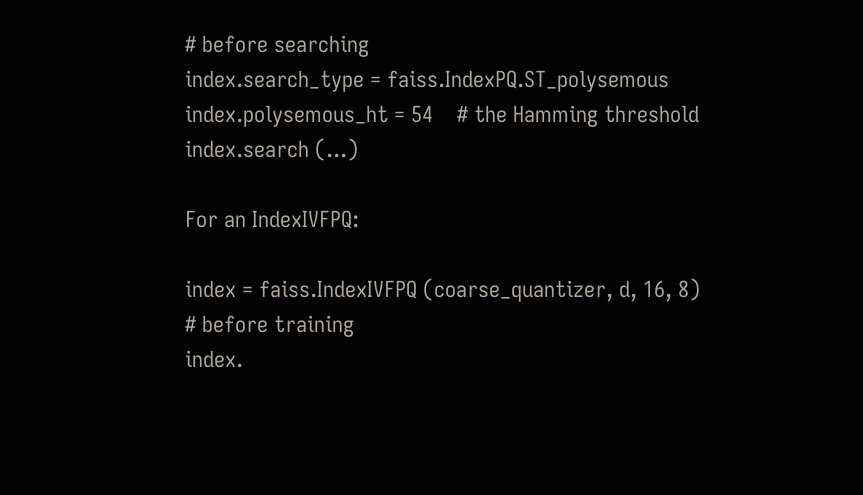# before searching
index.search_type = faiss.IndexPQ.ST_polysemous
index.polysemous_ht = 54    # the Hamming threshold
index.search (...)

For an IndexIVFPQ:

index = faiss.IndexIVFPQ (coarse_quantizer, d, 16, 8)
# before training
index.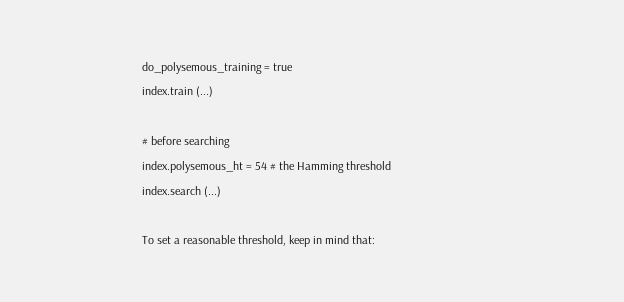do_polysemous_training = true
index.train (...)

# before searching
index.polysemous_ht = 54 # the Hamming threshold
index.search (...)

To set a reasonable threshold, keep in mind that: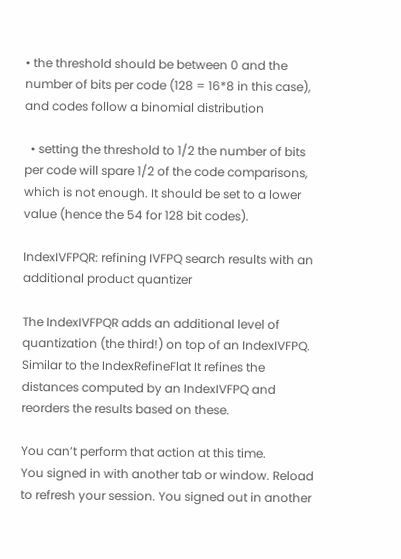• the threshold should be between 0 and the number of bits per code (128 = 16*8 in this case), and codes follow a binomial distribution

  • setting the threshold to 1/2 the number of bits per code will spare 1/2 of the code comparisons, which is not enough. It should be set to a lower value (hence the 54 for 128 bit codes).

IndexIVFPQR: refining IVFPQ search results with an additional product quantizer

The IndexIVFPQR adds an additional level of quantization (the third!) on top of an IndexIVFPQ. Similar to the IndexRefineFlat It refines the distances computed by an IndexIVFPQ and reorders the results based on these.

You can’t perform that action at this time.
You signed in with another tab or window. Reload to refresh your session. You signed out in another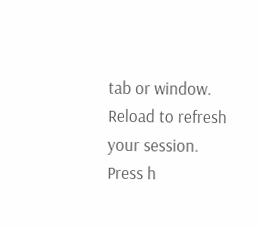tab or window. Reload to refresh your session.
Press h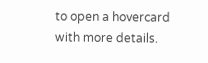to open a hovercard with more details.